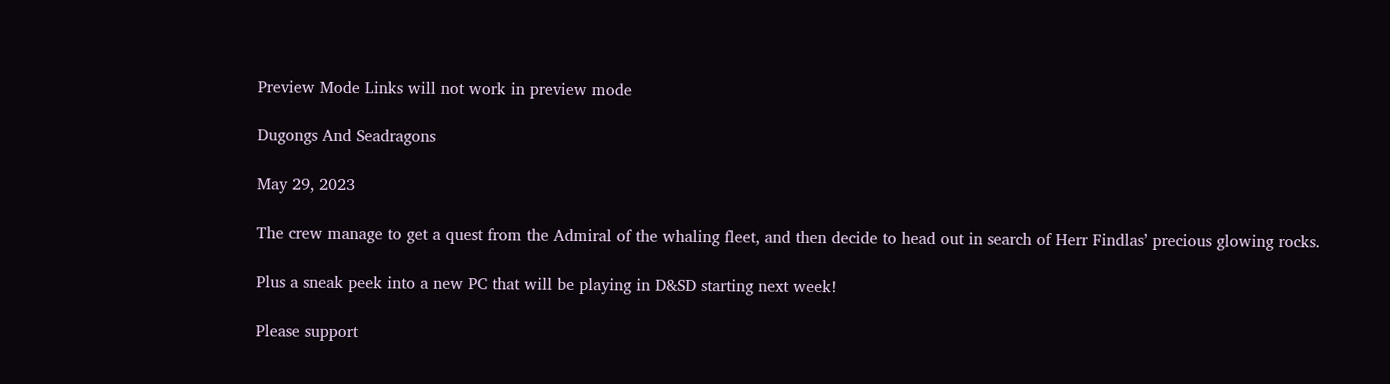Preview Mode Links will not work in preview mode

Dugongs And Seadragons

May 29, 2023

The crew manage to get a quest from the Admiral of the whaling fleet, and then decide to head out in search of Herr Findlas’ precious glowing rocks.

Plus a sneak peek into a new PC that will be playing in D&SD starting next week!

Please support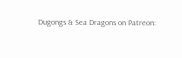Dugongs & Sea Dragons on Patreon: